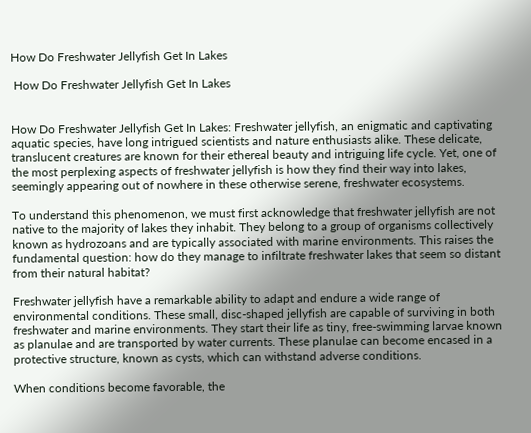How Do Freshwater Jellyfish Get In Lakes

 How Do Freshwater Jellyfish Get In Lakes


How Do Freshwater Jellyfish Get In Lakes: Freshwater jellyfish, an enigmatic and captivating aquatic species, have long intrigued scientists and nature enthusiasts alike. These delicate, translucent creatures are known for their ethereal beauty and intriguing life cycle. Yet, one of the most perplexing aspects of freshwater jellyfish is how they find their way into lakes, seemingly appearing out of nowhere in these otherwise serene, freshwater ecosystems.

To understand this phenomenon, we must first acknowledge that freshwater jellyfish are not native to the majority of lakes they inhabit. They belong to a group of organisms collectively known as hydrozoans and are typically associated with marine environments. This raises the fundamental question: how do they manage to infiltrate freshwater lakes that seem so distant from their natural habitat?

Freshwater jellyfish have a remarkable ability to adapt and endure a wide range of environmental conditions. These small, disc-shaped jellyfish are capable of surviving in both freshwater and marine environments. They start their life as tiny, free-swimming larvae known as planulae and are transported by water currents. These planulae can become encased in a protective structure, known as cysts, which can withstand adverse conditions.

When conditions become favorable, the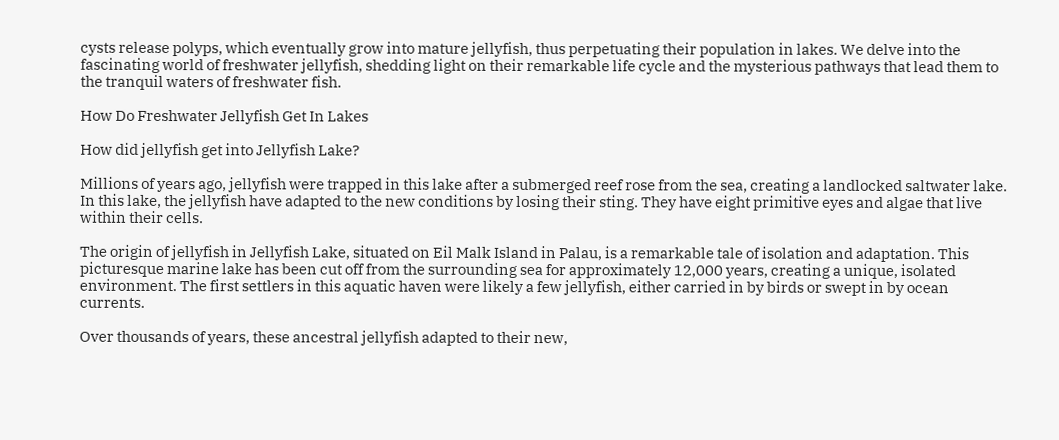cysts release polyps, which eventually grow into mature jellyfish, thus perpetuating their population in lakes. We delve into the fascinating world of freshwater jellyfish, shedding light on their remarkable life cycle and the mysterious pathways that lead them to the tranquil waters of freshwater fish.

How Do Freshwater Jellyfish Get In Lakes

How did jellyfish get into Jellyfish Lake?

Millions of years ago, jellyfish were trapped in this lake after a submerged reef rose from the sea, creating a landlocked saltwater lake. In this lake, the jellyfish have adapted to the new conditions by losing their sting. They have eight primitive eyes and algae that live within their cells.

The origin of jellyfish in Jellyfish Lake, situated on Eil Malk Island in Palau, is a remarkable tale of isolation and adaptation. This picturesque marine lake has been cut off from the surrounding sea for approximately 12,000 years, creating a unique, isolated environment. The first settlers in this aquatic haven were likely a few jellyfish, either carried in by birds or swept in by ocean currents.

Over thousands of years, these ancestral jellyfish adapted to their new,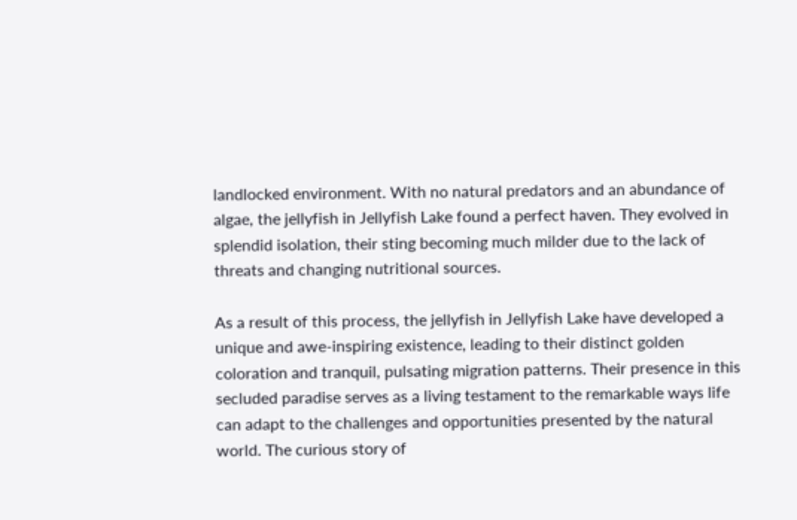landlocked environment. With no natural predators and an abundance of algae, the jellyfish in Jellyfish Lake found a perfect haven. They evolved in splendid isolation, their sting becoming much milder due to the lack of threats and changing nutritional sources.

As a result of this process, the jellyfish in Jellyfish Lake have developed a unique and awe-inspiring existence, leading to their distinct golden coloration and tranquil, pulsating migration patterns. Their presence in this secluded paradise serves as a living testament to the remarkable ways life can adapt to the challenges and opportunities presented by the natural world. The curious story of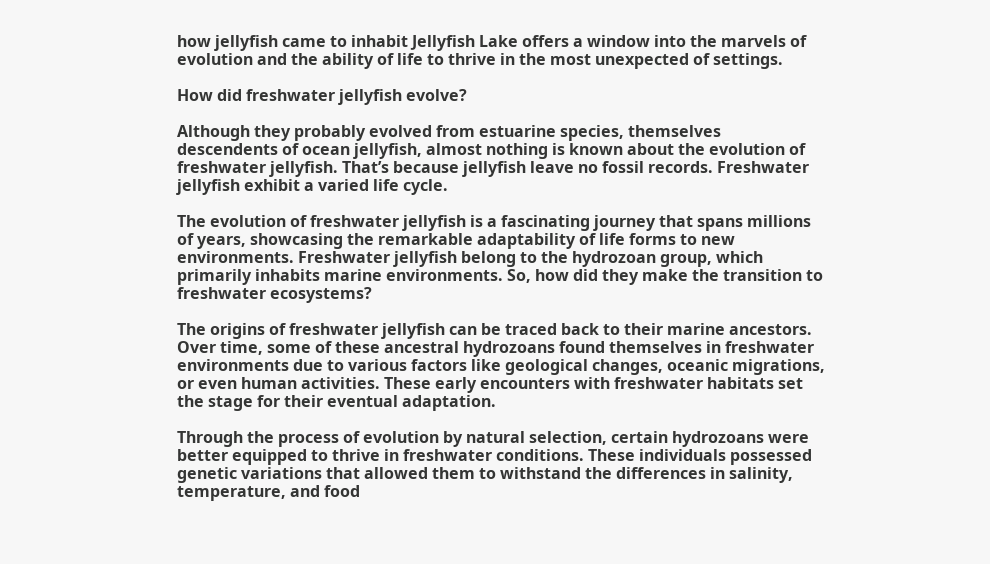how jellyfish came to inhabit Jellyfish Lake offers a window into the marvels of evolution and the ability of life to thrive in the most unexpected of settings.

How did freshwater jellyfish evolve?

Although they probably evolved from estuarine species, themselves descendents of ocean jellyfish, almost nothing is known about the evolution of freshwater jellyfish. That’s because jellyfish leave no fossil records. Freshwater jellyfish exhibit a varied life cycle.

The evolution of freshwater jellyfish is a fascinating journey that spans millions of years, showcasing the remarkable adaptability of life forms to new environments. Freshwater jellyfish belong to the hydrozoan group, which primarily inhabits marine environments. So, how did they make the transition to freshwater ecosystems?

The origins of freshwater jellyfish can be traced back to their marine ancestors. Over time, some of these ancestral hydrozoans found themselves in freshwater environments due to various factors like geological changes, oceanic migrations, or even human activities. These early encounters with freshwater habitats set the stage for their eventual adaptation.

Through the process of evolution by natural selection, certain hydrozoans were better equipped to thrive in freshwater conditions. These individuals possessed genetic variations that allowed them to withstand the differences in salinity, temperature, and food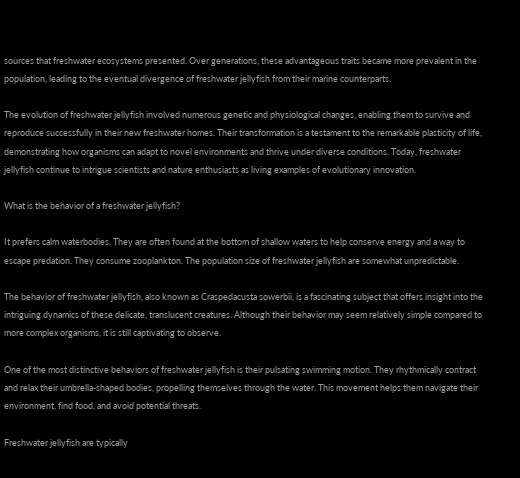sources that freshwater ecosystems presented. Over generations, these advantageous traits became more prevalent in the population, leading to the eventual divergence of freshwater jellyfish from their marine counterparts.

The evolution of freshwater jellyfish involved numerous genetic and physiological changes, enabling them to survive and reproduce successfully in their new freshwater homes. Their transformation is a testament to the remarkable plasticity of life, demonstrating how organisms can adapt to novel environments and thrive under diverse conditions. Today, freshwater jellyfish continue to intrigue scientists and nature enthusiasts as living examples of evolutionary innovation.

What is the behavior of a freshwater jellyfish?

It prefers calm waterbodies. They are often found at the bottom of shallow waters to help conserve energy and a way to escape predation. They consume zooplankton. The population size of freshwater jellyfish are somewhat unpredictable.

The behavior of freshwater jellyfish, also known as Craspedacusta sowerbii, is a fascinating subject that offers insight into the intriguing dynamics of these delicate, translucent creatures. Although their behavior may seem relatively simple compared to more complex organisms, it is still captivating to observe.

One of the most distinctive behaviors of freshwater jellyfish is their pulsating swimming motion. They rhythmically contract and relax their umbrella-shaped bodies, propelling themselves through the water. This movement helps them navigate their environment, find food, and avoid potential threats.

Freshwater jellyfish are typically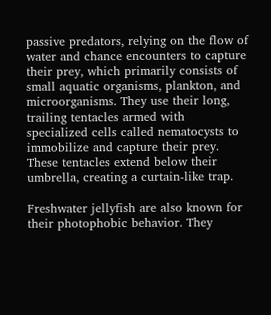passive predators, relying on the flow of water and chance encounters to capture their prey, which primarily consists of small aquatic organisms, plankton, and microorganisms. They use their long, trailing tentacles armed with specialized cells called nematocysts to immobilize and capture their prey. These tentacles extend below their umbrella, creating a curtain-like trap.

Freshwater jellyfish are also known for their photophobic behavior. They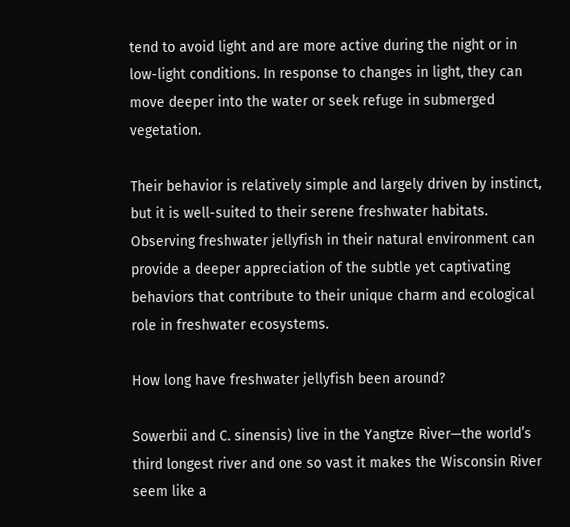tend to avoid light and are more active during the night or in low-light conditions. In response to changes in light, they can move deeper into the water or seek refuge in submerged vegetation.

Their behavior is relatively simple and largely driven by instinct, but it is well-suited to their serene freshwater habitats. Observing freshwater jellyfish in their natural environment can provide a deeper appreciation of the subtle yet captivating behaviors that contribute to their unique charm and ecological role in freshwater ecosystems.

How long have freshwater jellyfish been around?

Sowerbii and C. sinensis) live in the Yangtze River—the world’s third longest river and one so vast it makes the Wisconsin River seem like a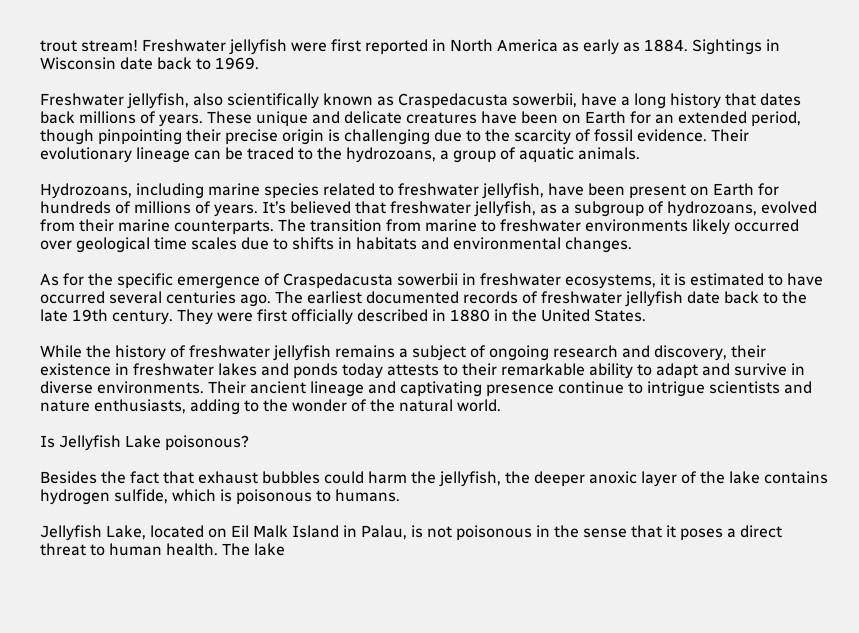trout stream! Freshwater jellyfish were first reported in North America as early as 1884. Sightings in Wisconsin date back to 1969.

Freshwater jellyfish, also scientifically known as Craspedacusta sowerbii, have a long history that dates back millions of years. These unique and delicate creatures have been on Earth for an extended period, though pinpointing their precise origin is challenging due to the scarcity of fossil evidence. Their evolutionary lineage can be traced to the hydrozoans, a group of aquatic animals.

Hydrozoans, including marine species related to freshwater jellyfish, have been present on Earth for hundreds of millions of years. It’s believed that freshwater jellyfish, as a subgroup of hydrozoans, evolved from their marine counterparts. The transition from marine to freshwater environments likely occurred over geological time scales due to shifts in habitats and environmental changes.

As for the specific emergence of Craspedacusta sowerbii in freshwater ecosystems, it is estimated to have occurred several centuries ago. The earliest documented records of freshwater jellyfish date back to the late 19th century. They were first officially described in 1880 in the United States.

While the history of freshwater jellyfish remains a subject of ongoing research and discovery, their existence in freshwater lakes and ponds today attests to their remarkable ability to adapt and survive in diverse environments. Their ancient lineage and captivating presence continue to intrigue scientists and nature enthusiasts, adding to the wonder of the natural world.

Is Jellyfish Lake poisonous?

Besides the fact that exhaust bubbles could harm the jellyfish, the deeper anoxic layer of the lake contains hydrogen sulfide, which is poisonous to humans.

Jellyfish Lake, located on Eil Malk Island in Palau, is not poisonous in the sense that it poses a direct threat to human health. The lake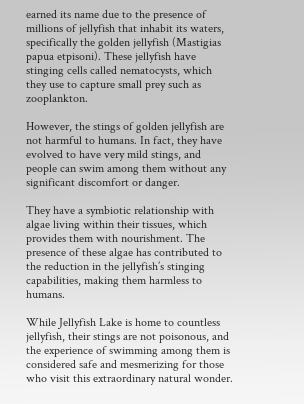earned its name due to the presence of millions of jellyfish that inhabit its waters, specifically the golden jellyfish (Mastigias papua etpisoni). These jellyfish have stinging cells called nematocysts, which they use to capture small prey such as zooplankton.

However, the stings of golden jellyfish are not harmful to humans. In fact, they have evolved to have very mild stings, and people can swim among them without any significant discomfort or danger.

They have a symbiotic relationship with algae living within their tissues, which provides them with nourishment. The presence of these algae has contributed to the reduction in the jellyfish’s stinging capabilities, making them harmless to humans.

While Jellyfish Lake is home to countless jellyfish, their stings are not poisonous, and the experience of swimming among them is considered safe and mesmerizing for those who visit this extraordinary natural wonder.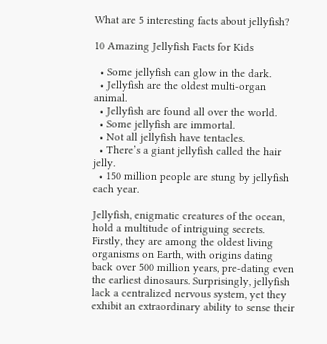What are 5 interesting facts about jellyfish?

10 Amazing Jellyfish Facts for Kids

  • Some jellyfish can glow in the dark.
  • Jellyfish are the oldest multi-organ animal.
  • Jellyfish are found all over the world.
  • Some jellyfish are immortal.
  • Not all jellyfish have tentacles.
  • There’s a giant jellyfish called the hair jelly.
  • 150 million people are stung by jellyfish each year.

Jellyfish, enigmatic creatures of the ocean, hold a multitude of intriguing secrets. Firstly, they are among the oldest living organisms on Earth, with origins dating back over 500 million years, pre-dating even the earliest dinosaurs. Surprisingly, jellyfish lack a centralized nervous system, yet they exhibit an extraordinary ability to sense their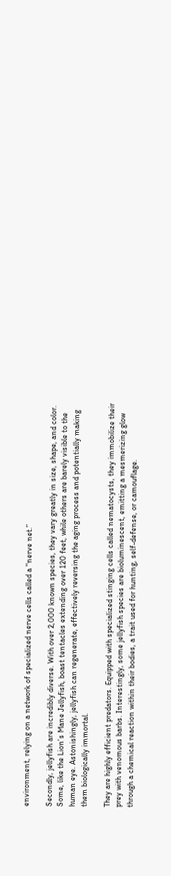environment, relying on a network of specialized nerve cells called a “nerve net.”

Secondly, jellyfish are incredibly diverse. With over 2,000 known species, they vary greatly in size, shape, and color. Some, like the Lion’s Mane Jellyfish, boast tentacles extending over 120 feet, while others are barely visible to the human eye. Astonishingly, jellyfish can regenerate, effectively reversing the aging process and potentially making them biologically immortal.

They are highly efficient predators. Equipped with specialized stinging cells called nematocysts, they immobilize their prey with venomous barbs. Interestingly, some jellyfish species are bioluminescent, emitting a mesmerizing glow through a chemical reaction within their bodies, a trait used for hunting, self-defense, or camouflage.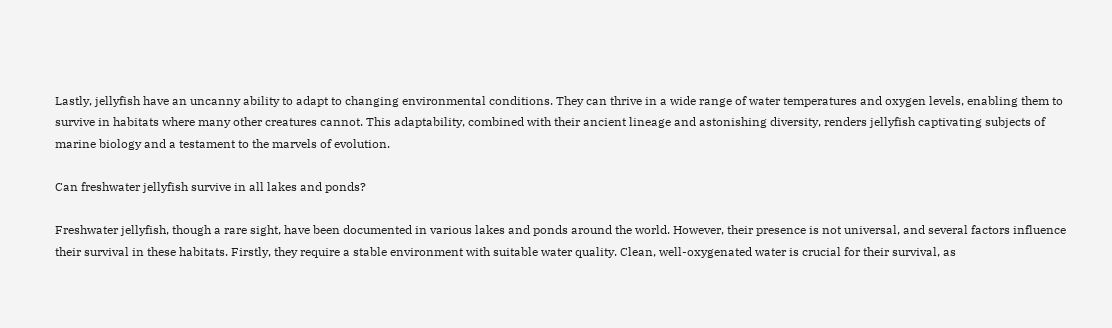Lastly, jellyfish have an uncanny ability to adapt to changing environmental conditions. They can thrive in a wide range of water temperatures and oxygen levels, enabling them to survive in habitats where many other creatures cannot. This adaptability, combined with their ancient lineage and astonishing diversity, renders jellyfish captivating subjects of marine biology and a testament to the marvels of evolution.

Can freshwater jellyfish survive in all lakes and ponds?

Freshwater jellyfish, though a rare sight, have been documented in various lakes and ponds around the world. However, their presence is not universal, and several factors influence their survival in these habitats. Firstly, they require a stable environment with suitable water quality. Clean, well-oxygenated water is crucial for their survival, as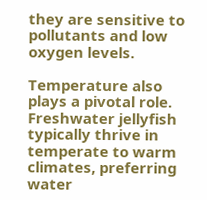they are sensitive to pollutants and low oxygen levels.

Temperature also plays a pivotal role. Freshwater jellyfish typically thrive in temperate to warm climates, preferring water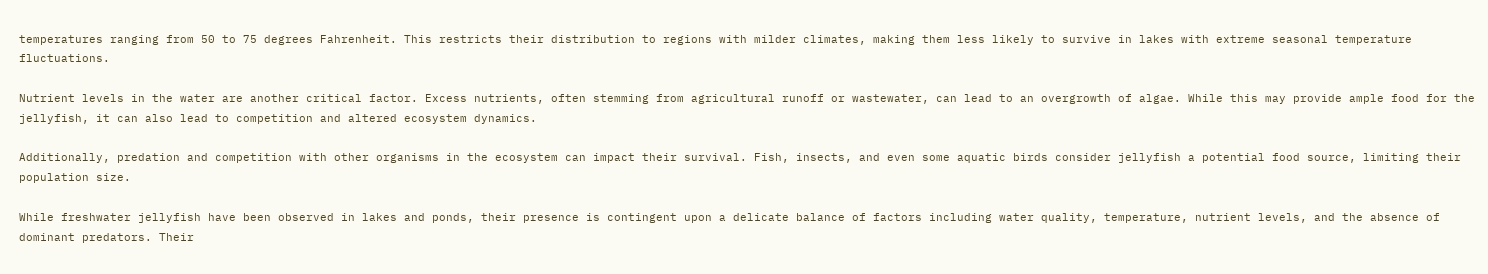temperatures ranging from 50 to 75 degrees Fahrenheit. This restricts their distribution to regions with milder climates, making them less likely to survive in lakes with extreme seasonal temperature fluctuations.

Nutrient levels in the water are another critical factor. Excess nutrients, often stemming from agricultural runoff or wastewater, can lead to an overgrowth of algae. While this may provide ample food for the jellyfish, it can also lead to competition and altered ecosystem dynamics.

Additionally, predation and competition with other organisms in the ecosystem can impact their survival. Fish, insects, and even some aquatic birds consider jellyfish a potential food source, limiting their population size.

While freshwater jellyfish have been observed in lakes and ponds, their presence is contingent upon a delicate balance of factors including water quality, temperature, nutrient levels, and the absence of dominant predators. Their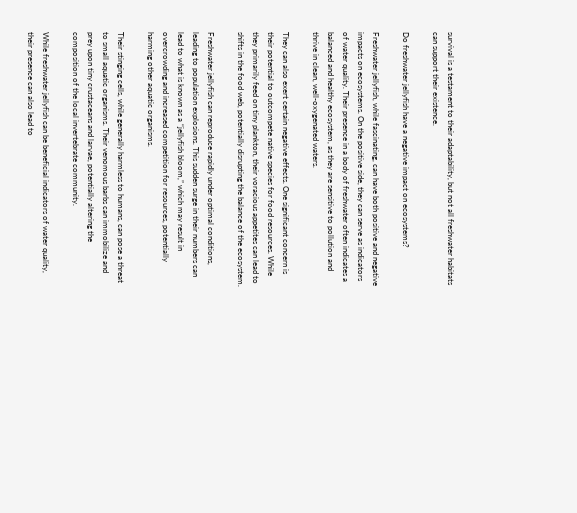survival is a testament to their adaptability, but not all freshwater habitats can support their existence.

Do freshwater jellyfish have a negative impact on ecosystems?

Freshwater jellyfish, while fascinating, can have both positive and negative impacts on ecosystems. On the positive side, they can serve as indicators of water quality. Their presence in a body of freshwater often indicates a balanced and healthy ecosystem, as they are sensitive to pollution and thrive in clean, well-oxygenated waters.

They can also exert certain negative effects. One significant concern is their potential to outcompete native species for food resources. While they primarily feed on tiny plankton, their voracious appetites can lead to shifts in the food web, potentially disrupting the balance of the ecosystem.

Freshwater jellyfish can reproduce rapidly under optimal conditions, leading to population explosions. This sudden surge in their numbers can lead to what is known as a “jellyfish bloom,” which may result in overcrowding and increased competition for resources, potentially harming other aquatic organisms.

Their stinging cells, while generally harmless to humans, can pose a threat to small aquatic organisms. Their venomous barbs can immobilize and prey upon tiny crustaceans and larvae, potentially altering the composition of the local invertebrate community.

While freshwater jellyfish can be beneficial indicators of water quality, their presence can also lead to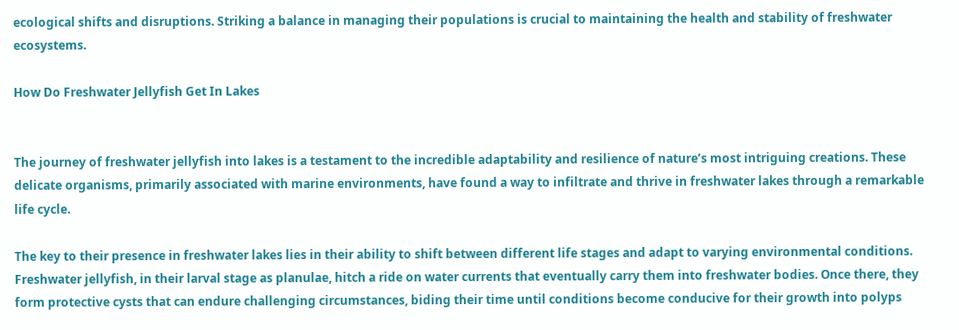ecological shifts and disruptions. Striking a balance in managing their populations is crucial to maintaining the health and stability of freshwater ecosystems.

How Do Freshwater Jellyfish Get In Lakes


The journey of freshwater jellyfish into lakes is a testament to the incredible adaptability and resilience of nature’s most intriguing creations. These delicate organisms, primarily associated with marine environments, have found a way to infiltrate and thrive in freshwater lakes through a remarkable life cycle.

The key to their presence in freshwater lakes lies in their ability to shift between different life stages and adapt to varying environmental conditions. Freshwater jellyfish, in their larval stage as planulae, hitch a ride on water currents that eventually carry them into freshwater bodies. Once there, they form protective cysts that can endure challenging circumstances, biding their time until conditions become conducive for their growth into polyps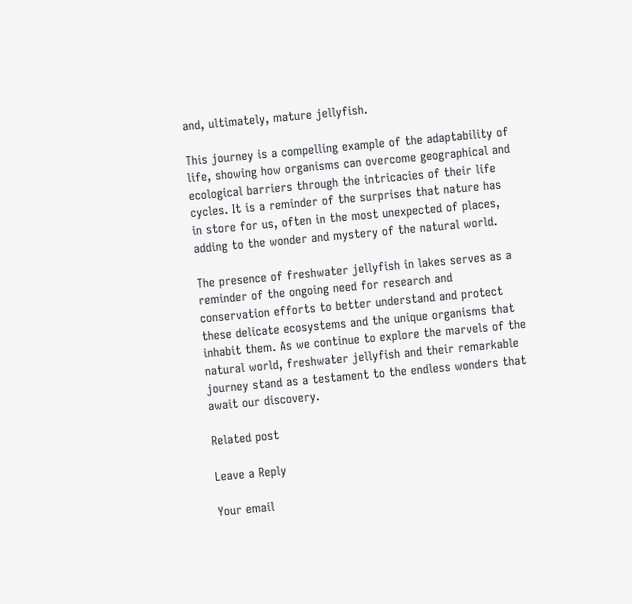and, ultimately, mature jellyfish.

This journey is a compelling example of the adaptability of life, showing how organisms can overcome geographical and ecological barriers through the intricacies of their life cycles. It is a reminder of the surprises that nature has in store for us, often in the most unexpected of places, adding to the wonder and mystery of the natural world.

The presence of freshwater jellyfish in lakes serves as a reminder of the ongoing need for research and conservation efforts to better understand and protect these delicate ecosystems and the unique organisms that inhabit them. As we continue to explore the marvels of the natural world, freshwater jellyfish and their remarkable journey stand as a testament to the endless wonders that await our discovery.

Related post

Leave a Reply

Your email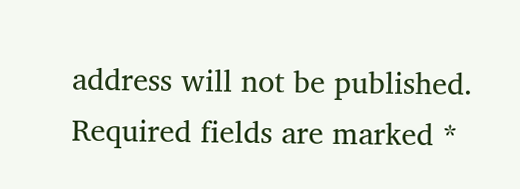address will not be published. Required fields are marked *